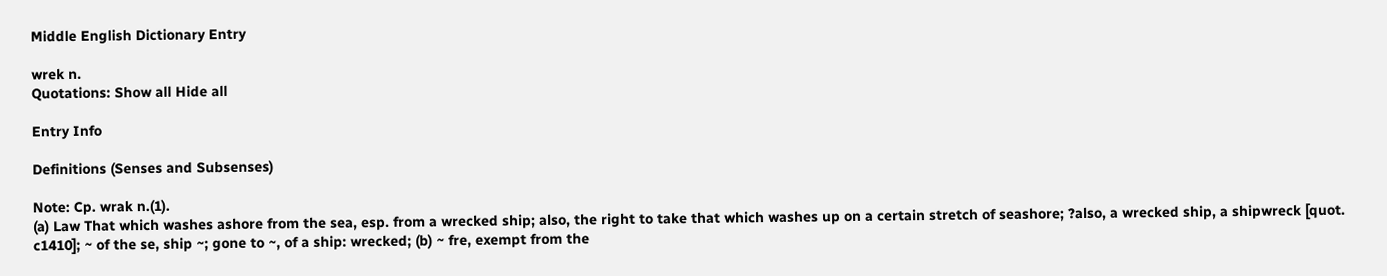Middle English Dictionary Entry

wrek n.
Quotations: Show all Hide all

Entry Info

Definitions (Senses and Subsenses)

Note: Cp. wrak n.(1).
(a) Law That which washes ashore from the sea, esp. from a wrecked ship; also, the right to take that which washes up on a certain stretch of seashore; ?also, a wrecked ship, a shipwreck [quot. c1410]; ~ of the se, ship ~; gone to ~, of a ship: wrecked; (b) ~ fre, exempt from the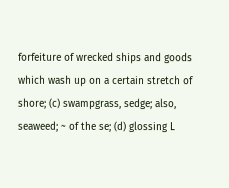forfeiture of wrecked ships and goods which wash up on a certain stretch of shore; (c) swampgrass, sedge; also, seaweed; ~ of the se; (d) glossing L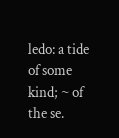ledo: a tide of some kind; ~ of the se.